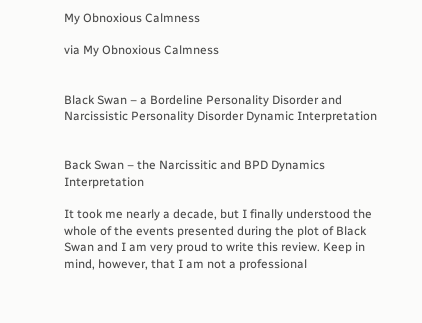My Obnoxious Calmness

via My Obnoxious Calmness


Black Swan – a Bordeline Personality Disorder and Narcissistic Personality Disorder Dynamic Interpretation


Back Swan – the Narcissitic and BPD Dynamics Interpretation

It took me nearly a decade, but I finally understood the whole of the events presented during the plot of Black Swan and I am very proud to write this review. Keep in mind, however, that I am not a professional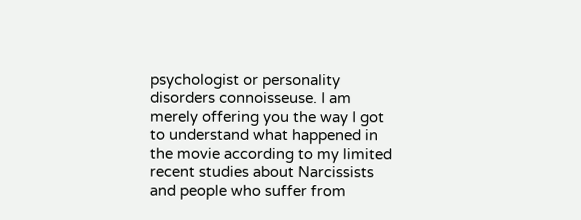psychologist or personality disorders connoisseuse. I am merely offering you the way I got to understand what happened in the movie according to my limited recent studies about Narcissists and people who suffer from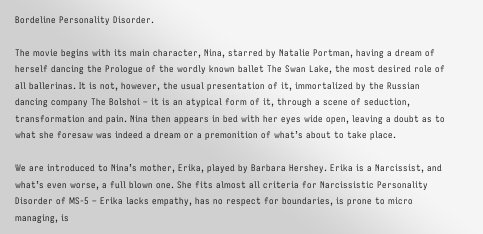Bordeline Personality Disorder.

The movie begins with its main character, Nina, starred by Natalie Portman, having a dream of herself dancing the Prologue of the wordly known ballet The Swan Lake, the most desired role of all ballerinas. It is not, however, the usual presentation of it, immortalized by the Russian dancing company The Bolshoi – it is an atypical form of it, through a scene of seduction, transformation and pain. Nina then appears in bed with her eyes wide open, leaving a doubt as to what she foresaw was indeed a dream or a premonition of what’s about to take place.

We are introduced to Nina’s mother, Erika, played by Barbara Hershey. Erika is a Narcissist, and what’s even worse, a full blown one. She fits almost all criteria for Narcissistic Personality Disorder of MS-5 – Erika lacks empathy, has no respect for boundaries, is prone to micro managing, is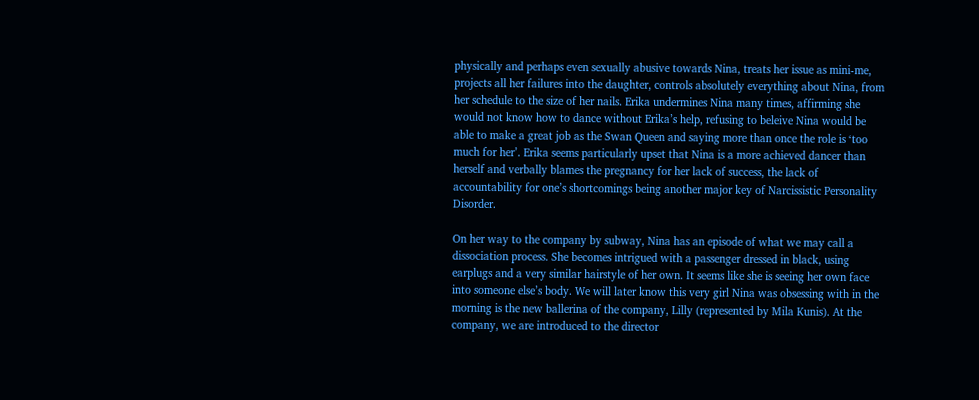physically and perhaps even sexually abusive towards Nina, treats her issue as mini-me, projects all her failures into the daughter, controls absolutely everything about Nina, from her schedule to the size of her nails. Erika undermines Nina many times, affirming she would not know how to dance without Erika’s help, refusing to beleive Nina would be able to make a great job as the Swan Queen and saying more than once the role is ‘too much for her’. Erika seems particularly upset that Nina is a more achieved dancer than herself and verbally blames the pregnancy for her lack of success, the lack of accountability for one’s shortcomings being another major key of Narcissistic Personality Disorder.

On her way to the company by subway, Nina has an episode of what we may call a dissociation process. She becomes intrigued with a passenger dressed in black, using earplugs and a very similar hairstyle of her own. It seems like she is seeing her own face into someone else’s body. We will later know this very girl Nina was obsessing with in the morning is the new ballerina of the company, Lilly (represented by Mila Kunis). At the company, we are introduced to the director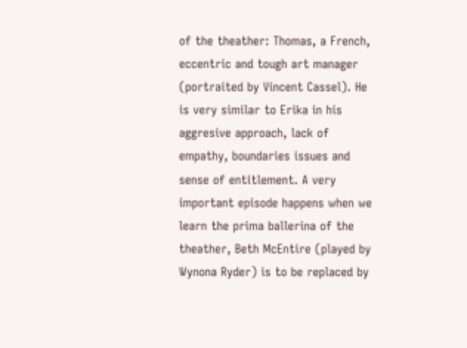of the theather: Thomas, a French, eccentric and tough art manager (portraited by Vincent Cassel). He is very similar to Erika in his aggresive approach, lack of empathy, boundaries issues and sense of entitlement. A very important episode happens when we learn the prima ballerina of the theather, Beth McEntire (played by Wynona Ryder) is to be replaced by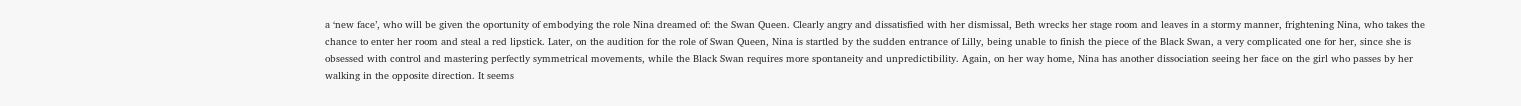a ‘new face’, who will be given the oportunity of embodying the role Nina dreamed of: the Swan Queen. Clearly angry and dissatisfied with her dismissal, Beth wrecks her stage room and leaves in a stormy manner, frightening Nina, who takes the chance to enter her room and steal a red lipstick. Later, on the audition for the role of Swan Queen, Nina is startled by the sudden entrance of Lilly, being unable to finish the piece of the Black Swan, a very complicated one for her, since she is obsessed with control and mastering perfectly symmetrical movements, while the Black Swan requires more spontaneity and unpredictibility. Again, on her way home, Nina has another dissociation seeing her face on the girl who passes by her walking in the opposite direction. It seems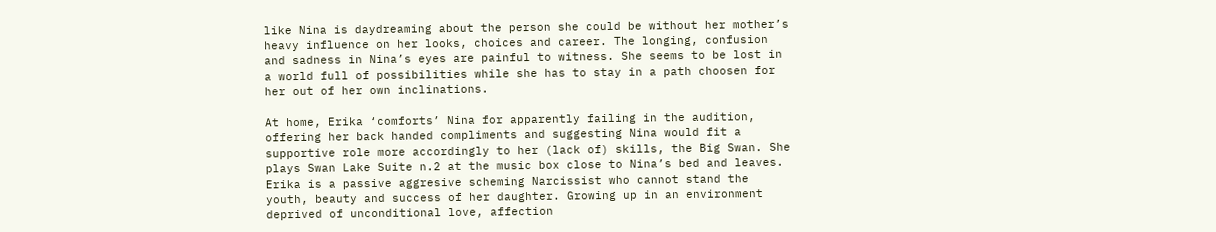like Nina is daydreaming about the person she could be without her mother’s heavy influence on her looks, choices and career. The longing, confusion and sadness in Nina’s eyes are painful to witness. She seems to be lost in a world full of possibilities while she has to stay in a path choosen for her out of her own inclinations.

At home, Erika ‘comforts’ Nina for apparently failing in the audition, offering her back handed compliments and suggesting Nina would fit a supportive role more accordingly to her (lack of) skills, the Big Swan. She plays Swan Lake Suite n.2 at the music box close to Nina’s bed and leaves. Erika is a passive aggresive scheming Narcissist who cannot stand the youth, beauty and success of her daughter. Growing up in an environment deprived of unconditional love, affection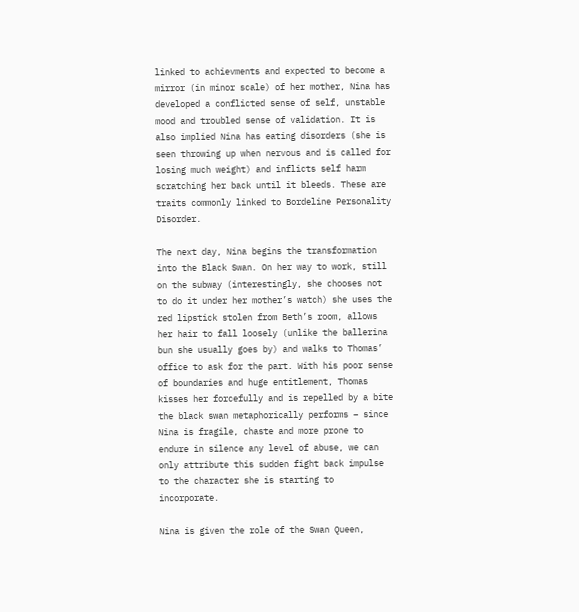linked to achievments and expected to become a mirror (in minor scale) of her mother, Nina has developed a conflicted sense of self, unstable mood and troubled sense of validation. It is also implied Nina has eating disorders (she is seen throwing up when nervous and is called for losing much weight) and inflicts self harm scratching her back until it bleeds. These are traits commonly linked to Bordeline Personality Disorder.

The next day, Nina begins the transformation into the Black Swan. On her way to work, still on the subway (interestingly, she chooses not to do it under her mother’s watch) she uses the red lipstick stolen from Beth’s room, allows her hair to fall loosely (unlike the ballerina bun she usually goes by) and walks to Thomas’ office to ask for the part. With his poor sense of boundaries and huge entitlement, Thomas kisses her forcefully and is repelled by a bite the black swan metaphorically performs – since Nina is fragile, chaste and more prone to endure in silence any level of abuse, we can only attribute this sudden fight back impulse to the character she is starting to incorporate.

Nina is given the role of the Swan Queen,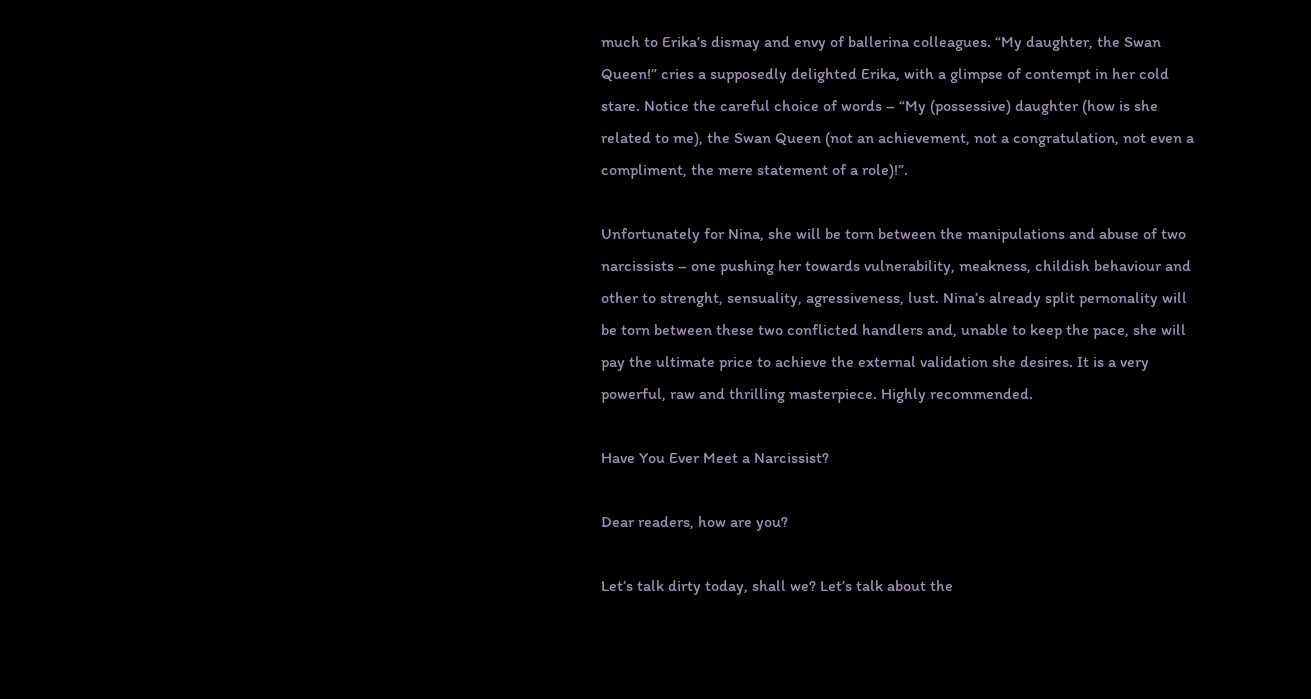much to Erika’s dismay and envy of ballerina colleagues. “My daughter, the Swan Queen!” cries a supposedly delighted Erika, with a glimpse of contempt in her cold stare. Notice the careful choice of words – “My (possessive) daughter (how is she related to me), the Swan Queen (not an achievement, not a congratulation, not even a compliment, the mere statement of a role)!”.

Unfortunately for Nina, she will be torn between the manipulations and abuse of two narcissists – one pushing her towards vulnerability, meakness, childish behaviour and other to strenght, sensuality, agressiveness, lust. Nina’s already split pernonality will be torn between these two conflicted handlers and, unable to keep the pace, she will pay the ultimate price to achieve the external validation she desires. It is a very powerful, raw and thrilling masterpiece. Highly recommended.

Have You Ever Meet a Narcissist?

Dear readers, how are you?

Let’s talk dirty today, shall we? Let’s talk about the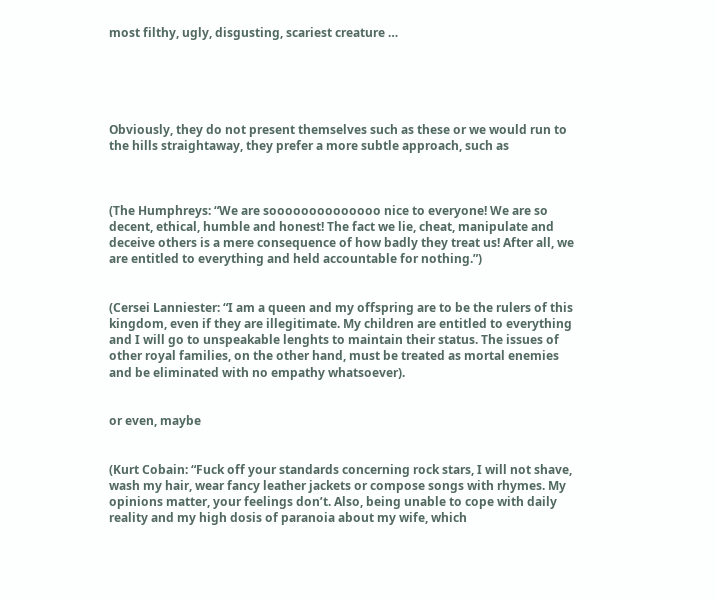most filthy, ugly, disgusting, scariest creature …





Obviously, they do not present themselves such as these or we would run to the hills straightaway, they prefer a more subtle approach, such as



(The Humphreys: “We are soooooooooooooo nice to everyone! We are so decent, ethical, humble and honest! The fact we lie, cheat, manipulate and deceive others is a mere consequence of how badly they treat us! After all, we are entitled to everything and held accountable for nothing.”)


(Cersei Lanniester: “I am a queen and my offspring are to be the rulers of this kingdom, even if they are illegitimate. My children are entitled to everything and I will go to unspeakable lenghts to maintain their status. The issues of other royal families, on the other hand, must be treated as mortal enemies and be eliminated with no empathy whatsoever).


or even, maybe


(Kurt Cobain: “Fuck off your standards concerning rock stars, I will not shave, wash my hair, wear fancy leather jackets or compose songs with rhymes. My opinions matter, your feelings don’t. Also, being unable to cope with daily reality and my high dosis of paranoia about my wife, which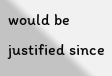would be justified since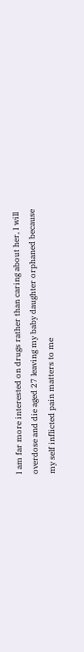I am far more interested on drugs rather than caring about her, I will overdose and die aged 27 leaving my baby daughter orphaned because my self inflicted pain matters to me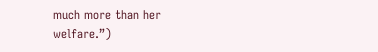much more than her welfare.”)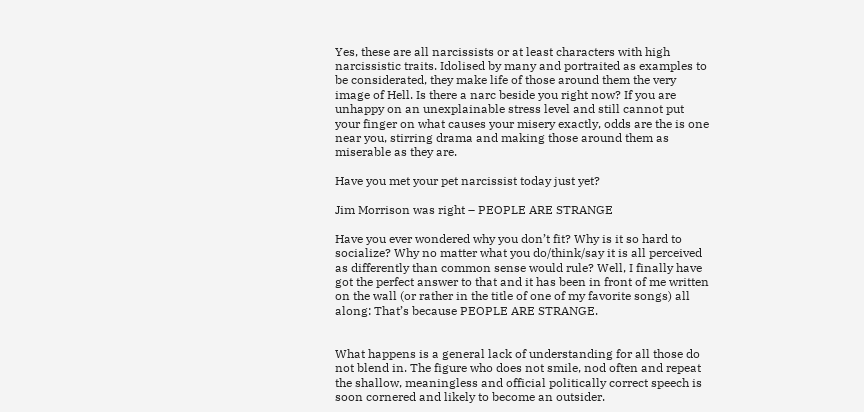Yes, these are all narcissists or at least characters with high narcissistic traits. Idolised by many and portraited as examples to be considerated, they make life of those around them the very image of Hell. Is there a narc beside you right now? If you are unhappy on an unexplainable stress level and still cannot put your finger on what causes your misery exactly, odds are the is one near you, stirring drama and making those around them as miserable as they are.

Have you met your pet narcissist today just yet?

Jim Morrison was right – PEOPLE ARE STRANGE

Have you ever wondered why you don’t fit? Why is it so hard to socialize? Why no matter what you do/think/say it is all perceived as differently than common sense would rule? Well, I finally have got the perfect answer to that and it has been in front of me written on the wall (or rather in the title of one of my favorite songs) all along: That’s because PEOPLE ARE STRANGE.


What happens is a general lack of understanding for all those do not blend in. The figure who does not smile, nod often and repeat the shallow, meaningless and official politically correct speech is soon cornered and likely to become an outsider.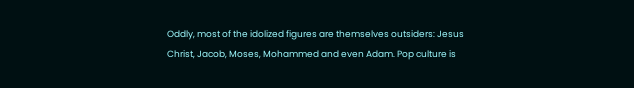Oddly, most of the idolized figures are themselves outsiders: Jesus Christ, Jacob, Moses, Mohammed and even Adam. Pop culture is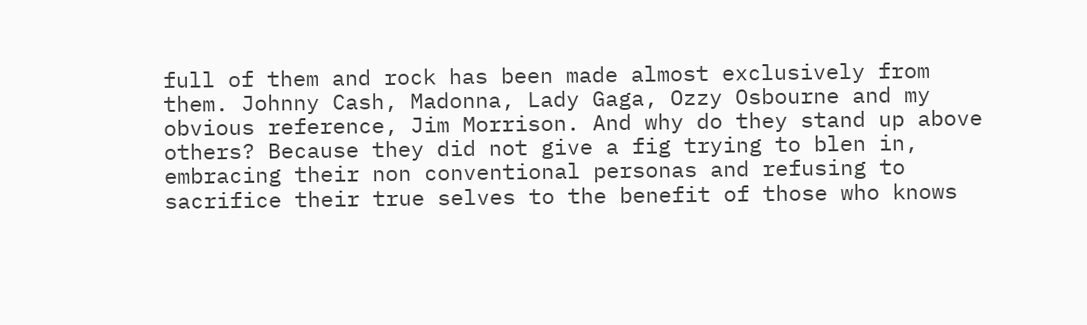full of them and rock has been made almost exclusively from them. Johnny Cash, Madonna, Lady Gaga, Ozzy Osbourne and my obvious reference, Jim Morrison. And why do they stand up above others? Because they did not give a fig trying to blen in, embracing their non conventional personas and refusing to sacrifice their true selves to the benefit of those who knows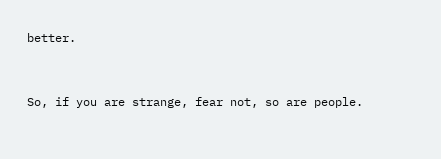better.


So, if you are strange, fear not, so are people.